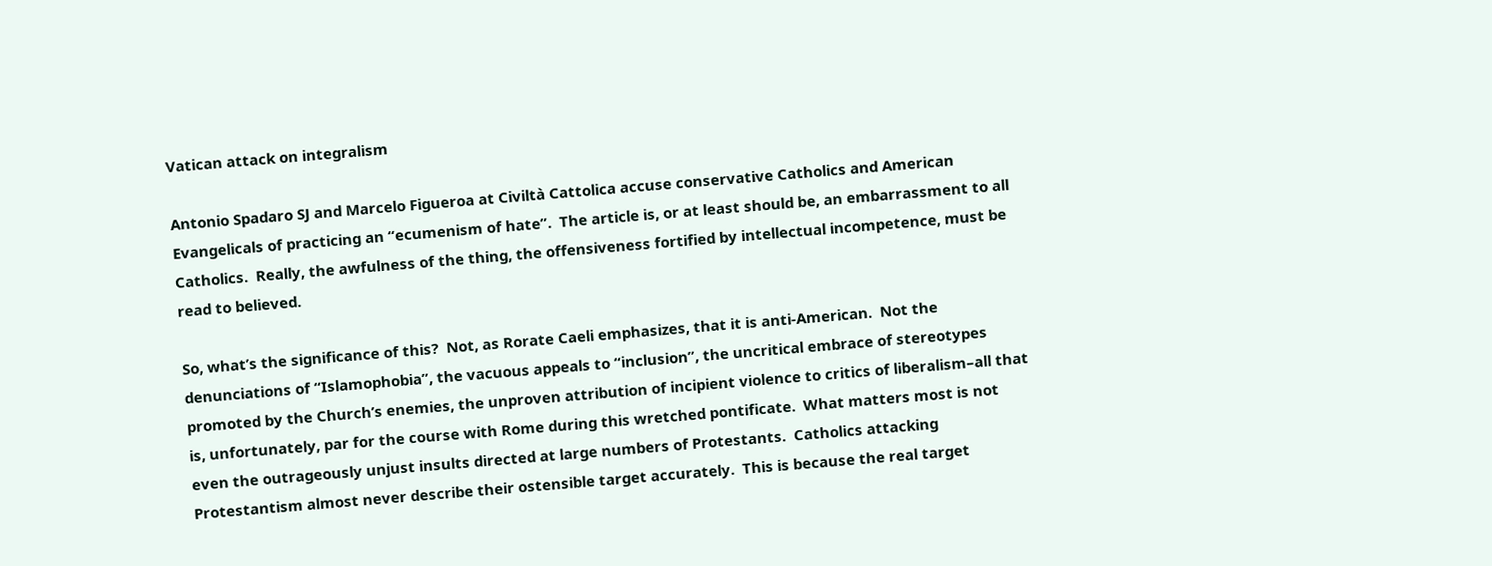Vatican attack on integralism

Antonio Spadaro SJ and Marcelo Figueroa at Civiltà Cattolica accuse conservative Catholics and American Evangelicals of practicing an “ecumenism of hate”.  The article is, or at least should be, an embarrassment to all Catholics.  Really, the awfulness of the thing, the offensiveness fortified by intellectual incompetence, must be read to believed.

So, what’s the significance of this?  Not, as Rorate Caeli emphasizes, that it is anti-American.  Not the denunciations of “Islamophobia”, the vacuous appeals to “inclusion”, the uncritical embrace of stereotypes promoted by the Church’s enemies, the unproven attribution of incipient violence to critics of liberalism–all that is, unfortunately, par for the course with Rome during this wretched pontificate.  What matters most is not even the outrageously unjust insults directed at large numbers of Protestants.  Catholics attacking Protestantism almost never describe their ostensible target accurately.  This is because the real target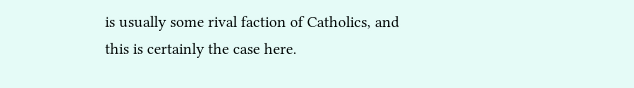is usually some rival faction of Catholics, and this is certainly the case here.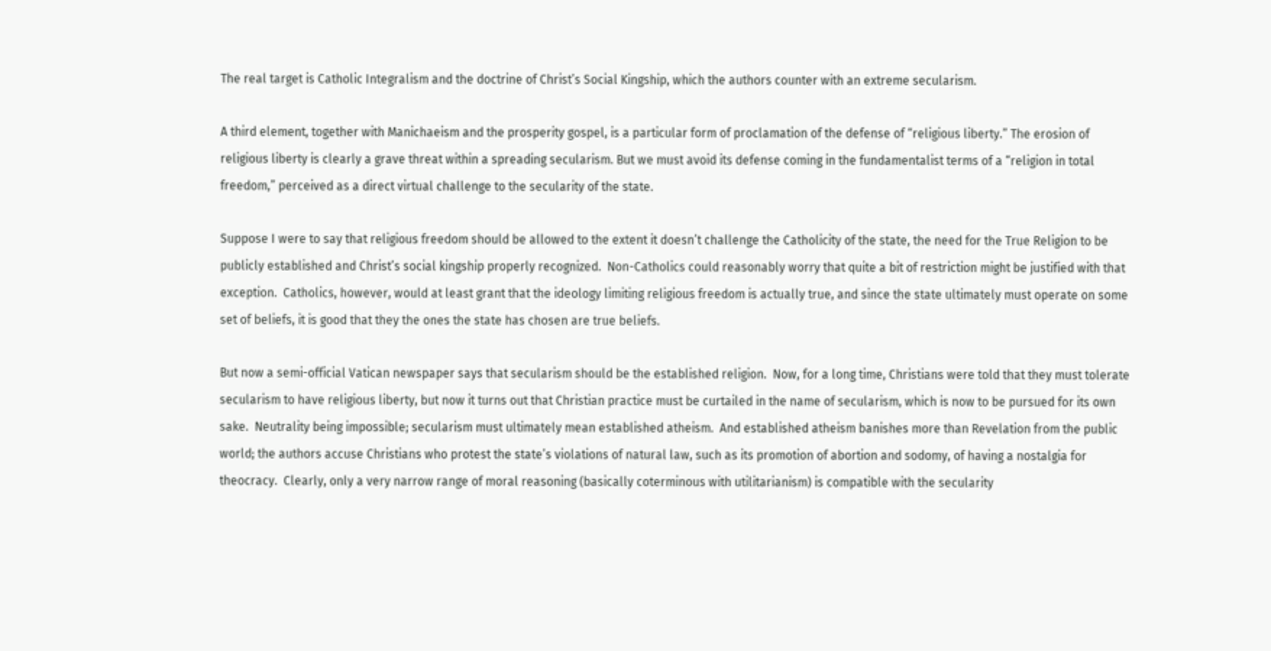The real target is Catholic Integralism and the doctrine of Christ’s Social Kingship, which the authors counter with an extreme secularism.

A third element, together with Manichaeism and the prosperity gospel, is a particular form of proclamation of the defense of “religious liberty.” The erosion of religious liberty is clearly a grave threat within a spreading secularism. But we must avoid its defense coming in the fundamentalist terms of a “religion in total freedom,” perceived as a direct virtual challenge to the secularity of the state.

Suppose I were to say that religious freedom should be allowed to the extent it doesn’t challenge the Catholicity of the state, the need for the True Religion to be publicly established and Christ’s social kingship properly recognized.  Non-Catholics could reasonably worry that quite a bit of restriction might be justified with that exception.  Catholics, however, would at least grant that the ideology limiting religious freedom is actually true, and since the state ultimately must operate on some set of beliefs, it is good that they the ones the state has chosen are true beliefs.

But now a semi-official Vatican newspaper says that secularism should be the established religion.  Now, for a long time, Christians were told that they must tolerate secularism to have religious liberty, but now it turns out that Christian practice must be curtailed in the name of secularism, which is now to be pursued for its own sake.  Neutrality being impossible; secularism must ultimately mean established atheism.  And established atheism banishes more than Revelation from the public world; the authors accuse Christians who protest the state’s violations of natural law, such as its promotion of abortion and sodomy, of having a nostalgia for theocracy.  Clearly, only a very narrow range of moral reasoning (basically coterminous with utilitarianism) is compatible with the secularity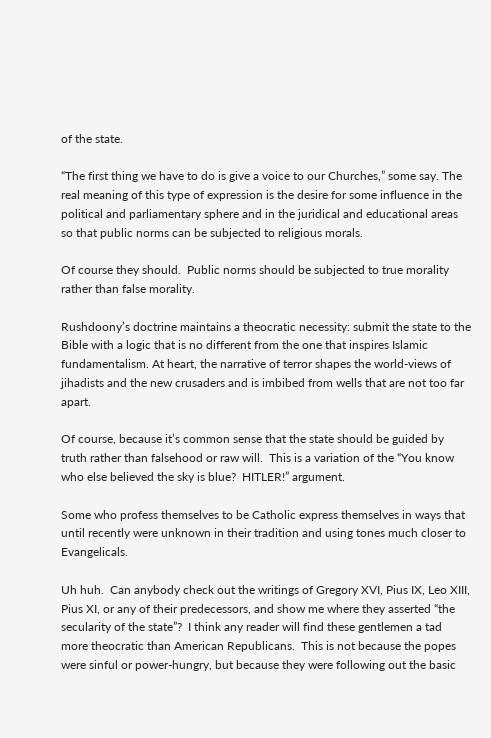of the state.

“The first thing we have to do is give a voice to our Churches,” some say. The real meaning of this type of expression is the desire for some influence in the political and parliamentary sphere and in the juridical and educational areas so that public norms can be subjected to religious morals.

Of course they should.  Public norms should be subjected to true morality rather than false morality.

Rushdoony’s doctrine maintains a theocratic necessity: submit the state to the Bible with a logic that is no different from the one that inspires Islamic fundamentalism. At heart, the narrative of terror shapes the world-views of jihadists and the new crusaders and is imbibed from wells that are not too far apart.

Of course, because it’s common sense that the state should be guided by truth rather than falsehood or raw will.  This is a variation of the “You know who else believed the sky is blue?  HITLER!” argument.

Some who profess themselves to be Catholic express themselves in ways that until recently were unknown in their tradition and using tones much closer to Evangelicals.

Uh huh.  Can anybody check out the writings of Gregory XVI, Pius IX, Leo XIII, Pius XI, or any of their predecessors, and show me where they asserted “the secularity of the state”?  I think any reader will find these gentlemen a tad more theocratic than American Republicans.  This is not because the popes were sinful or power-hungry, but because they were following out the basic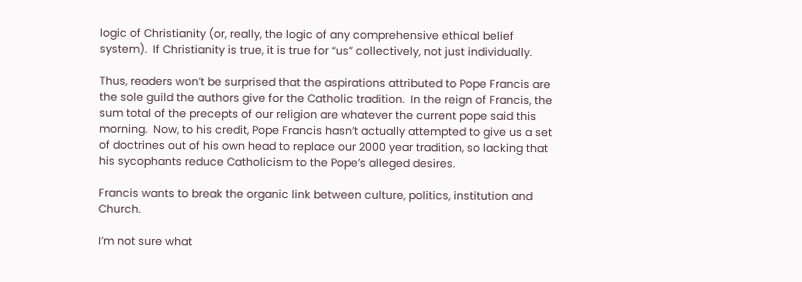logic of Christianity (or, really, the logic of any comprehensive ethical belief system).  If Christianity is true, it is true for “us” collectively, not just individually.

Thus, readers won’t be surprised that the aspirations attributed to Pope Francis are the sole guild the authors give for the Catholic tradition.  In the reign of Francis, the sum total of the precepts of our religion are whatever the current pope said this morning.  Now, to his credit, Pope Francis hasn’t actually attempted to give us a set of doctrines out of his own head to replace our 2000 year tradition, so lacking that his sycophants reduce Catholicism to the Pope’s alleged desires.

Francis wants to break the organic link between culture, politics, institution and Church.

I’m not sure what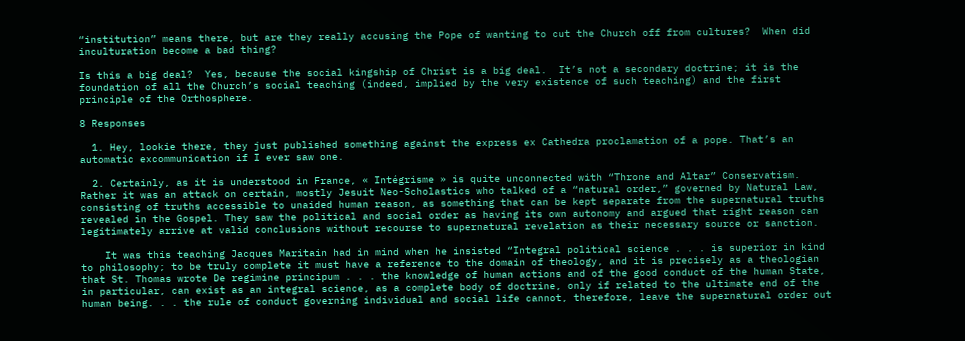“institution” means there, but are they really accusing the Pope of wanting to cut the Church off from cultures?  When did inculturation become a bad thing?

Is this a big deal?  Yes, because the social kingship of Christ is a big deal.  It’s not a secondary doctrine; it is the foundation of all the Church’s social teaching (indeed, implied by the very existence of such teaching) and the first principle of the Orthosphere.

8 Responses

  1. Hey, lookie there, they just published something against the express ex Cathedra proclamation of a pope. That’s an automatic excommunication if I ever saw one.

  2. Certainly, as it is understood in France, « Intégrisme » is quite unconnected with “Throne and Altar” Conservatism. Rather it was an attack on certain, mostly Jesuit Neo-Scholastics who talked of a “natural order,” governed by Natural Law, consisting of truths accessible to unaided human reason, as something that can be kept separate from the supernatural truths revealed in the Gospel. They saw the political and social order as having its own autonomy and argued that right reason can legitimately arrive at valid conclusions without recourse to supernatural revelation as their necessary source or sanction.

    It was this teaching Jacques Maritain had in mind when he insisted “Integral political science . . . is superior in kind to philosophy; to be truly complete it must have a reference to the domain of theology, and it is precisely as a theologian that St. Thomas wrote De regimine principum . . . the knowledge of human actions and of the good conduct of the human State, in particular, can exist as an integral science, as a complete body of doctrine, only if related to the ultimate end of the human being. . . the rule of conduct governing individual and social life cannot, therefore, leave the supernatural order out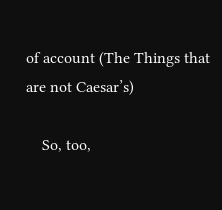of account (The Things that are not Caesar’s)

    So, too,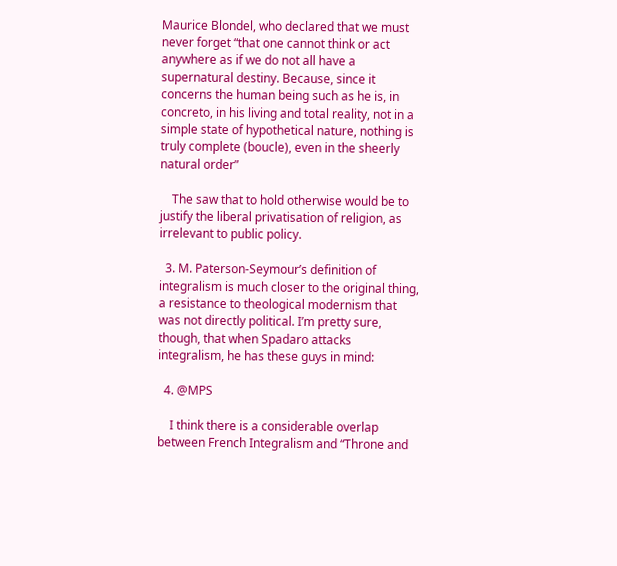Maurice Blondel, who declared that we must never forget “that one cannot think or act anywhere as if we do not all have a supernatural destiny. Because, since it concerns the human being such as he is, in concreto, in his living and total reality, not in a simple state of hypothetical nature, nothing is truly complete (boucle), even in the sheerly natural order”

    The saw that to hold otherwise would be to justify the liberal privatisation of religion, as irrelevant to public policy.

  3. M. Paterson-Seymour’s definition of integralism is much closer to the original thing, a resistance to theological modernism that was not directly political. I’m pretty sure, though, that when Spadaro attacks integralism, he has these guys in mind:

  4. @MPS

    I think there is a considerable overlap between French Integralism and “Throne and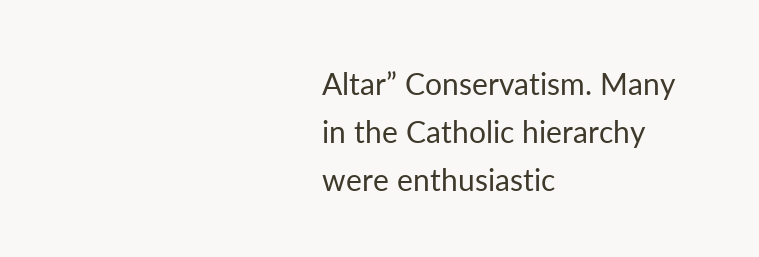Altar” Conservatism. Many in the Catholic hierarchy were enthusiastic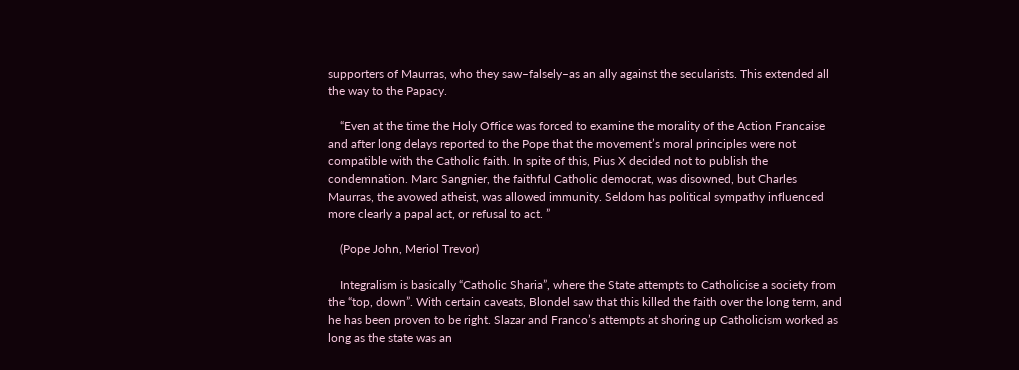supporters of Maurras, who they saw–falsely–as an ally against the secularists. This extended all the way to the Papacy.

    “Even at the time the Holy Office was forced to examine the morality of the Action Francaise and after long delays reported to the Pope that the movement’s moral principles were not compatible with the Catholic faith. In spite of this, Pius X decided not to publish the condemnation. Marc Sangnier, the faithful Catholic democrat, was disowned, but Charles Maurras, the avowed atheist, was allowed immunity. Seldom has political sympathy influenced more clearly a papal act, or refusal to act. ”

    (Pope John, Meriol Trevor)

    Integralism is basically “Catholic Sharia”, where the State attempts to Catholicise a society from the “top, down”. With certain caveats, Blondel saw that this killed the faith over the long term, and he has been proven to be right. Slazar and Franco’s attempts at shoring up Catholicism worked as long as the state was an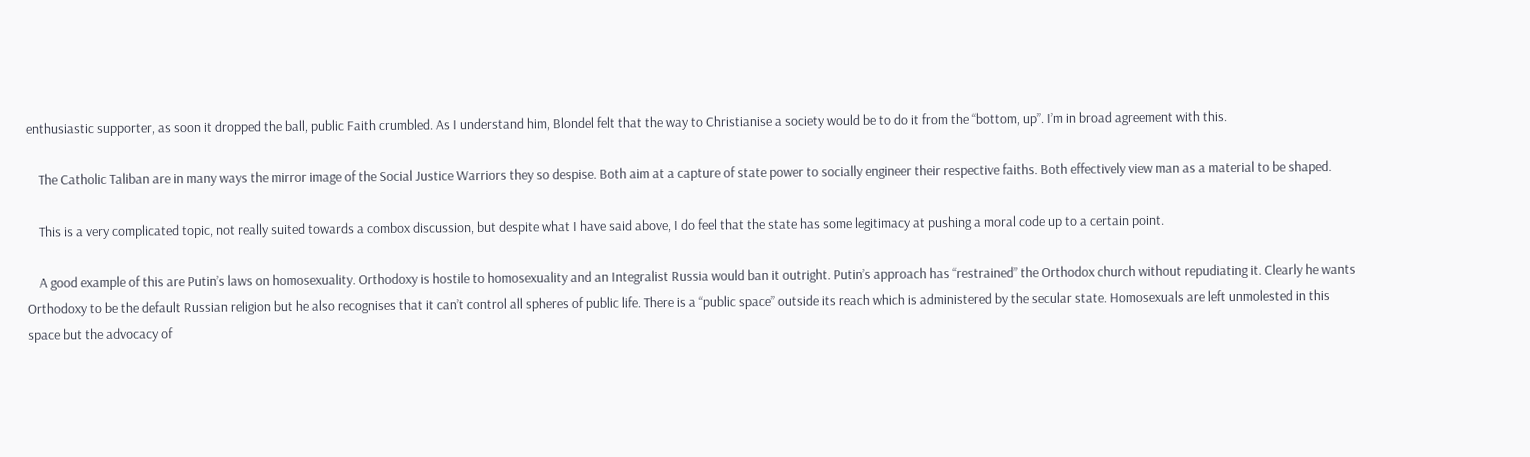enthusiastic supporter, as soon it dropped the ball, public Faith crumbled. As I understand him, Blondel felt that the way to Christianise a society would be to do it from the “bottom, up”. I’m in broad agreement with this.

    The Catholic Taliban are in many ways the mirror image of the Social Justice Warriors they so despise. Both aim at a capture of state power to socially engineer their respective faiths. Both effectively view man as a material to be shaped.

    This is a very complicated topic, not really suited towards a combox discussion, but despite what I have said above, I do feel that the state has some legitimacy at pushing a moral code up to a certain point.

    A good example of this are Putin’s laws on homosexuality. Orthodoxy is hostile to homosexuality and an Integralist Russia would ban it outright. Putin’s approach has “restrained” the Orthodox church without repudiating it. Clearly he wants Orthodoxy to be the default Russian religion but he also recognises that it can’t control all spheres of public life. There is a “public space” outside its reach which is administered by the secular state. Homosexuals are left unmolested in this space but the advocacy of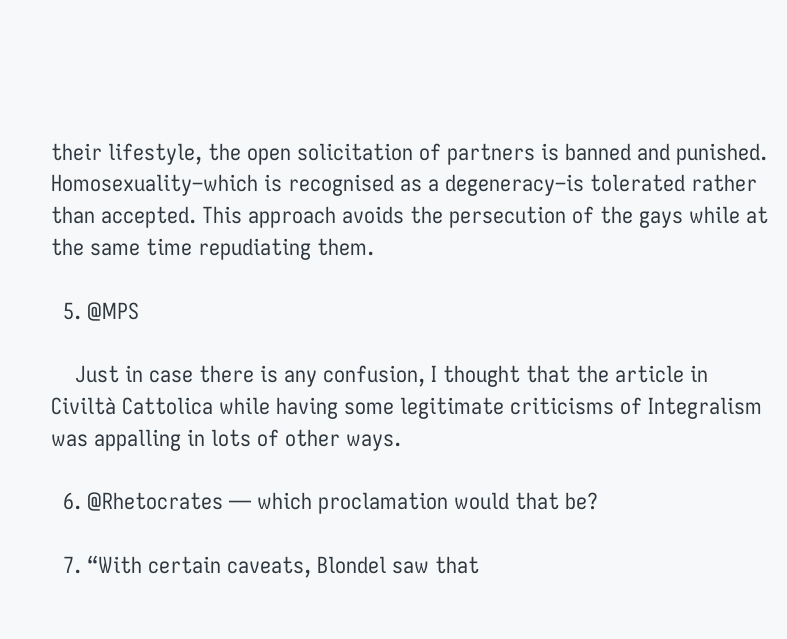their lifestyle, the open solicitation of partners is banned and punished. Homosexuality–which is recognised as a degeneracy–is tolerated rather than accepted. This approach avoids the persecution of the gays while at the same time repudiating them.

  5. @MPS

    Just in case there is any confusion, I thought that the article in Civiltà Cattolica while having some legitimate criticisms of Integralism was appalling in lots of other ways.

  6. @Rhetocrates — which proclamation would that be?

  7. “With certain caveats, Blondel saw that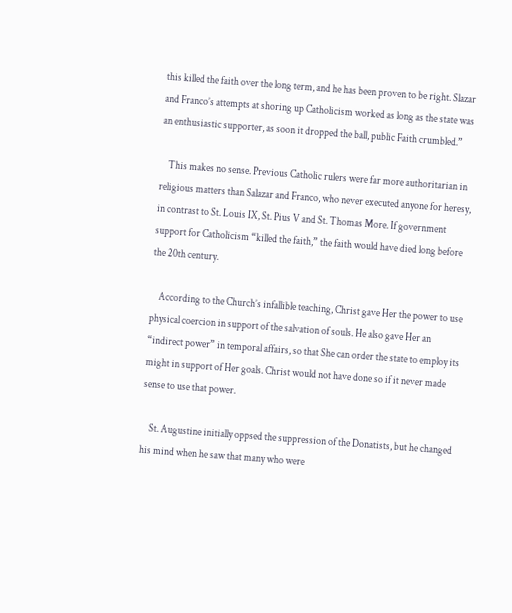this killed the faith over the long term, and he has been proven to be right. Slazar and Franco’s attempts at shoring up Catholicism worked as long as the state was an enthusiastic supporter, as soon it dropped the ball, public Faith crumbled.”

    This makes no sense. Previous Catholic rulers were far more authoritarian in religious matters than Salazar and Franco, who never executed anyone for heresy, in contrast to St. Louis IX, St. Pius V and St. Thomas More. If government support for Catholicism “killed the faith,” the faith would have died long before the 20th century.

    According to the Church’s infallible teaching, Christ gave Her the power to use physical coercion in support of the salvation of souls. He also gave Her an “indirect power” in temporal affairs, so that She can order the state to employ its might in support of Her goals. Christ would not have done so if it never made sense to use that power.

    St. Augustine initially oppsed the suppression of the Donatists, but he changed his mind when he saw that many who were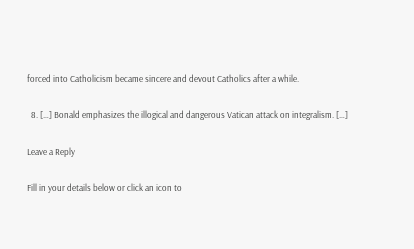forced into Catholicism became sincere and devout Catholics after a while.

  8. […] Bonald emphasizes the illogical and dangerous Vatican attack on integralism. […]

Leave a Reply

Fill in your details below or click an icon to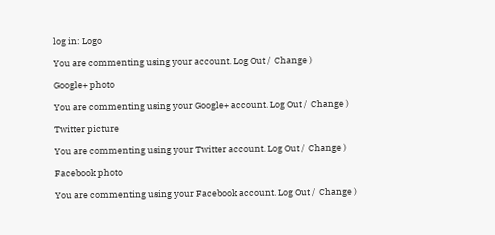log in: Logo

You are commenting using your account. Log Out /  Change )

Google+ photo

You are commenting using your Google+ account. Log Out /  Change )

Twitter picture

You are commenting using your Twitter account. Log Out /  Change )

Facebook photo

You are commenting using your Facebook account. Log Out /  Change )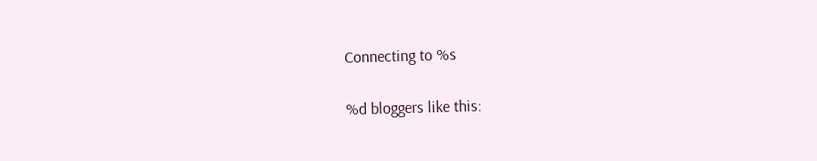Connecting to %s

%d bloggers like this: